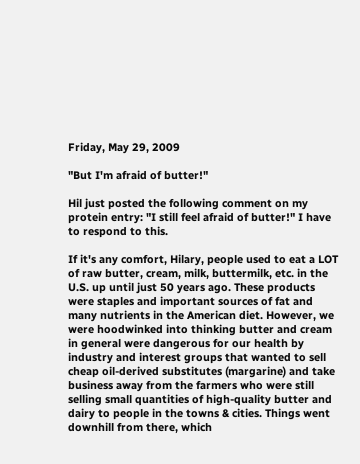Friday, May 29, 2009

"But I'm afraid of butter!"

Hil just posted the following comment on my protein entry: "I still feel afraid of butter!" I have to respond to this.

If it's any comfort, Hilary, people used to eat a LOT of raw butter, cream, milk, buttermilk, etc. in the U.S. up until just 50 years ago. These products were staples and important sources of fat and many nutrients in the American diet. However, we were hoodwinked into thinking butter and cream in general were dangerous for our health by industry and interest groups that wanted to sell cheap oil-derived substitutes (margarine) and take business away from the farmers who were still selling small quantities of high-quality butter and dairy to people in the towns & cities. Things went downhill from there, which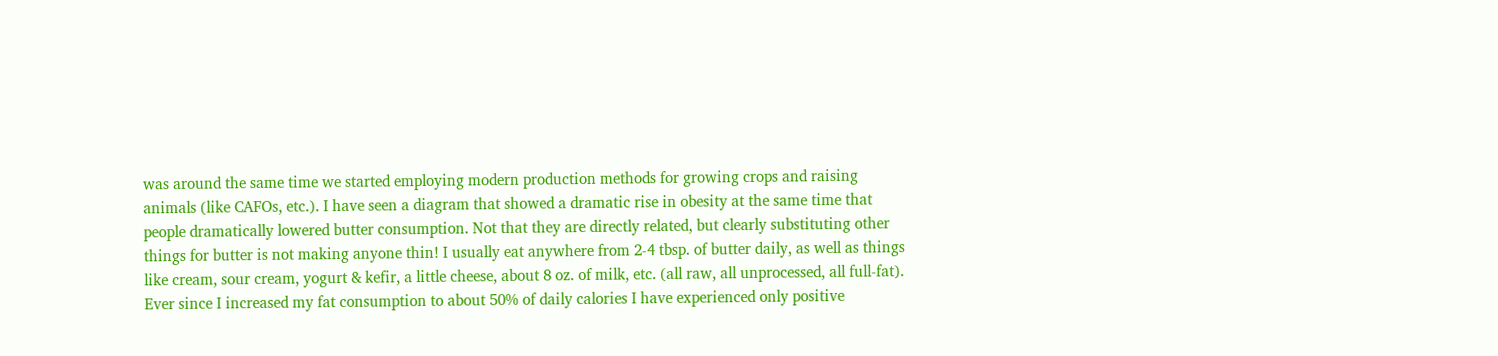was around the same time we started employing modern production methods for growing crops and raising animals (like CAFOs, etc.). I have seen a diagram that showed a dramatic rise in obesity at the same time that people dramatically lowered butter consumption. Not that they are directly related, but clearly substituting other things for butter is not making anyone thin! I usually eat anywhere from 2-4 tbsp. of butter daily, as well as things like cream, sour cream, yogurt & kefir, a little cheese, about 8 oz. of milk, etc. (all raw, all unprocessed, all full-fat). Ever since I increased my fat consumption to about 50% of daily calories I have experienced only positive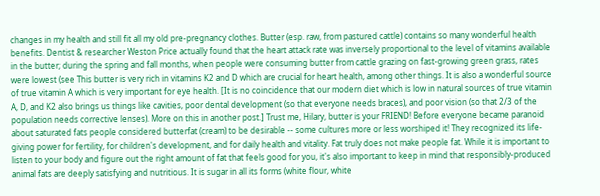changes in my health and still fit all my old pre-pregnancy clothes. Butter (esp. raw, from pastured cattle) contains so many wonderful health benefits. Dentist & researcher Weston Price actually found that the heart attack rate was inversely proportional to the level of vitamins available in the butter; during the spring and fall months, when people were consuming butter from cattle grazing on fast-growing green grass, rates were lowest (see This butter is very rich in vitamins K2 and D which are crucial for heart health, among other things. It is also a wonderful source of true vitamin A which is very important for eye health. [It is no coincidence that our modern diet which is low in natural sources of true vitamin A, D, and K2 also brings us things like cavities, poor dental development (so that everyone needs braces), and poor vision (so that 2/3 of the population needs corrective lenses). More on this in another post.] Trust me, Hilary, butter is your FRIEND! Before everyone became paranoid about saturated fats people considered butterfat (cream) to be desirable -- some cultures more or less worshiped it! They recognized its life-giving power for fertility, for children's development, and for daily health and vitality. Fat truly does not make people fat. While it is important to listen to your body and figure out the right amount of fat that feels good for you, it's also important to keep in mind that responsibly-produced animal fats are deeply satisfying and nutritious. It is sugar in all its forms (white flour, white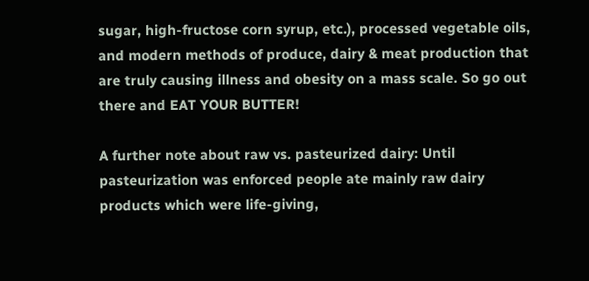sugar, high-fructose corn syrup, etc.), processed vegetable oils, and modern methods of produce, dairy & meat production that are truly causing illness and obesity on a mass scale. So go out there and EAT YOUR BUTTER!

A further note about raw vs. pasteurized dairy: Until pasteurization was enforced people ate mainly raw dairy products which were life-giving,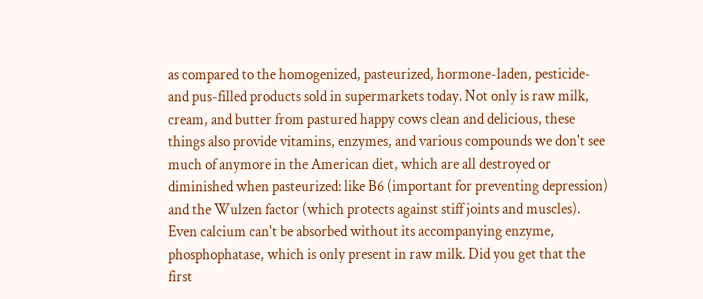as compared to the homogenized, pasteurized, hormone-laden, pesticide- and pus-filled products sold in supermarkets today. Not only is raw milk, cream, and butter from pastured happy cows clean and delicious, these things also provide vitamins, enzymes, and various compounds we don't see much of anymore in the American diet, which are all destroyed or diminished when pasteurized: like B6 (important for preventing depression) and the Wulzen factor (which protects against stiff joints and muscles). Even calcium can't be absorbed without its accompanying enzyme, phosphophatase, which is only present in raw milk. Did you get that the first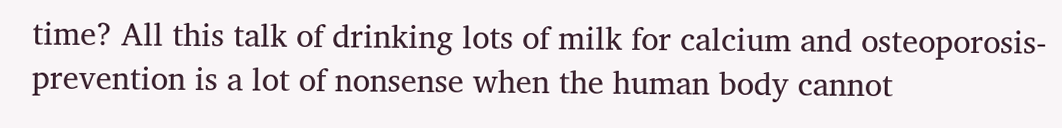time? All this talk of drinking lots of milk for calcium and osteoporosis-prevention is a lot of nonsense when the human body cannot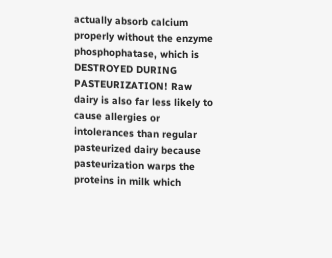actually absorb calcium properly without the enzyme phosphophatase, which is DESTROYED DURING PASTEURIZATION! Raw dairy is also far less likely to cause allergies or intolerances than regular pasteurized dairy because pasteurization warps the proteins in milk which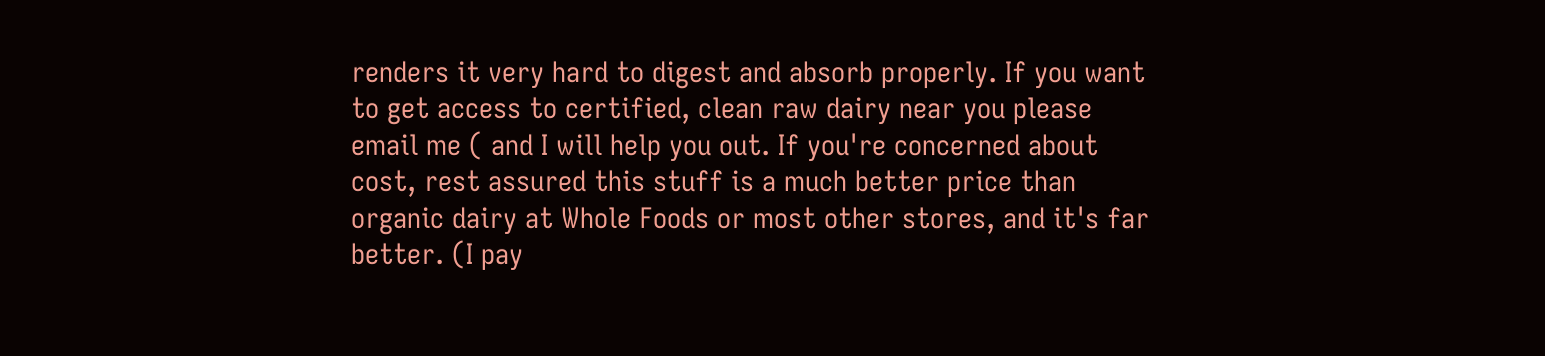renders it very hard to digest and absorb properly. If you want to get access to certified, clean raw dairy near you please email me ( and I will help you out. If you're concerned about cost, rest assured this stuff is a much better price than organic dairy at Whole Foods or most other stores, and it's far better. (I pay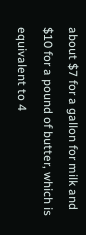about $7 for a gallon for milk and $10 for a pound of butter, which is equivalent to 4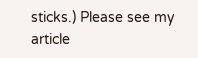sticks.) Please see my article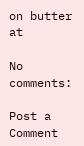on butter at

No comments:

Post a Comment